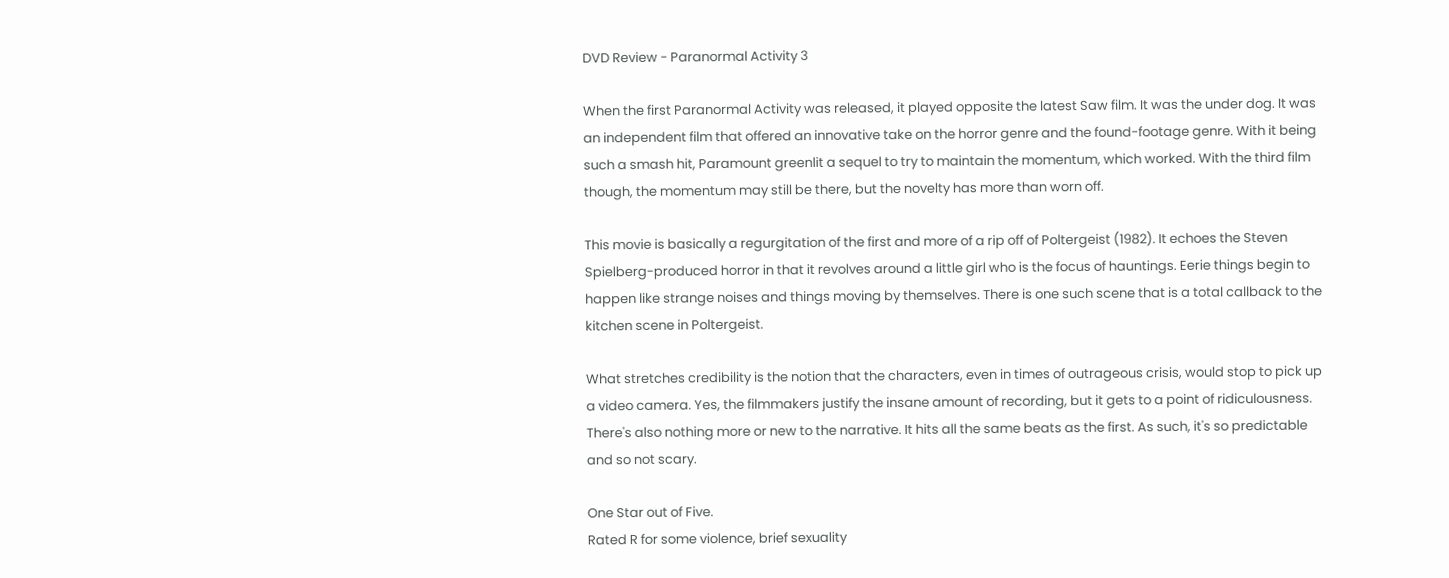DVD Review - Paranormal Activity 3

When the first Paranormal Activity was released, it played opposite the latest Saw film. It was the under dog. It was an independent film that offered an innovative take on the horror genre and the found-footage genre. With it being such a smash hit, Paramount greenlit a sequel to try to maintain the momentum, which worked. With the third film though, the momentum may still be there, but the novelty has more than worn off.

This movie is basically a regurgitation of the first and more of a rip off of Poltergeist (1982). It echoes the Steven Spielberg-produced horror in that it revolves around a little girl who is the focus of hauntings. Eerie things begin to happen like strange noises and things moving by themselves. There is one such scene that is a total callback to the kitchen scene in Poltergeist.

What stretches credibility is the notion that the characters, even in times of outrageous crisis, would stop to pick up  a video camera. Yes, the filmmakers justify the insane amount of recording, but it gets to a point of ridiculousness. There's also nothing more or new to the narrative. It hits all the same beats as the first. As such, it's so predictable and so not scary.

One Star out of Five.
Rated R for some violence, brief sexuality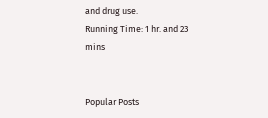and drug use.
Running Time: 1 hr. and 23 mins


Popular Posts